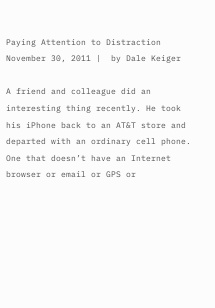Paying Attention to Distraction
November 30, 2011 |  by Dale Keiger

A friend and colleague did an interesting thing recently. He took his iPhone back to an AT&T store and departed with an ordinary cell phone. One that doesn’t have an Internet browser or email or GPS or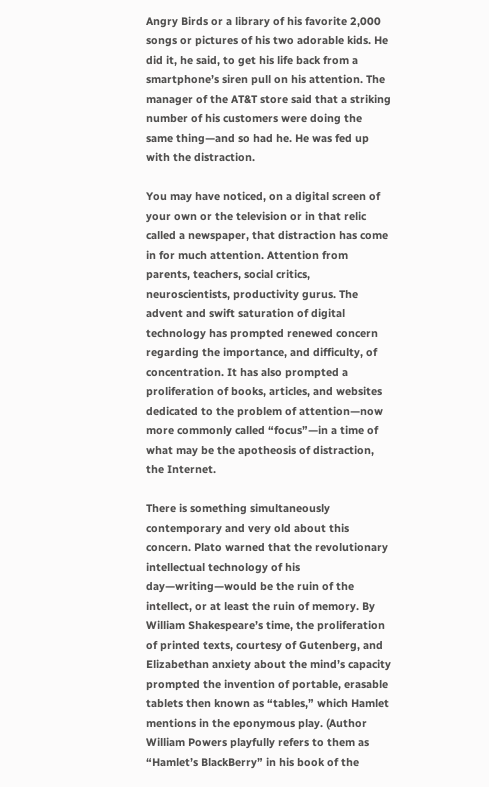Angry Birds or a library of his favorite 2,000 songs or pictures of his two adorable kids. He did it, he said, to get his life back from a smartphone’s siren pull on his attention. The manager of the AT&T store said that a striking number of his customers were doing the same thing—and so had he. He was fed up with the distraction.

You may have noticed, on a digital screen of your own or the television or in that relic called a newspaper, that distraction has come in for much attention. Attention from parents, teachers, social critics, neuroscientists, productivity gurus. The advent and swift saturation of digital technology has prompted renewed concern regarding the importance, and difficulty, of concentration. It has also prompted a proliferation of books, articles, and websites dedicated to the problem of attention—now more commonly called “focus”—in a time of what may be the apotheosis of distraction, the Internet.

There is something simultaneously contemporary and very old about this concern. Plato warned that the revolutionary intellectual technology of his day—writing—would be the ruin of the intellect, or at least the ruin of memory. By William Shakespeare’s time, the proliferation of printed texts, courtesy of Gutenberg, and Elizabethan anxiety about the mind’s capacity prompted the invention of portable, erasable tablets then known as “tables,” which Hamlet mentions in the eponymous play. (Author William Powers playfully refers to them as “Hamlet’s BlackBerry” in his book of the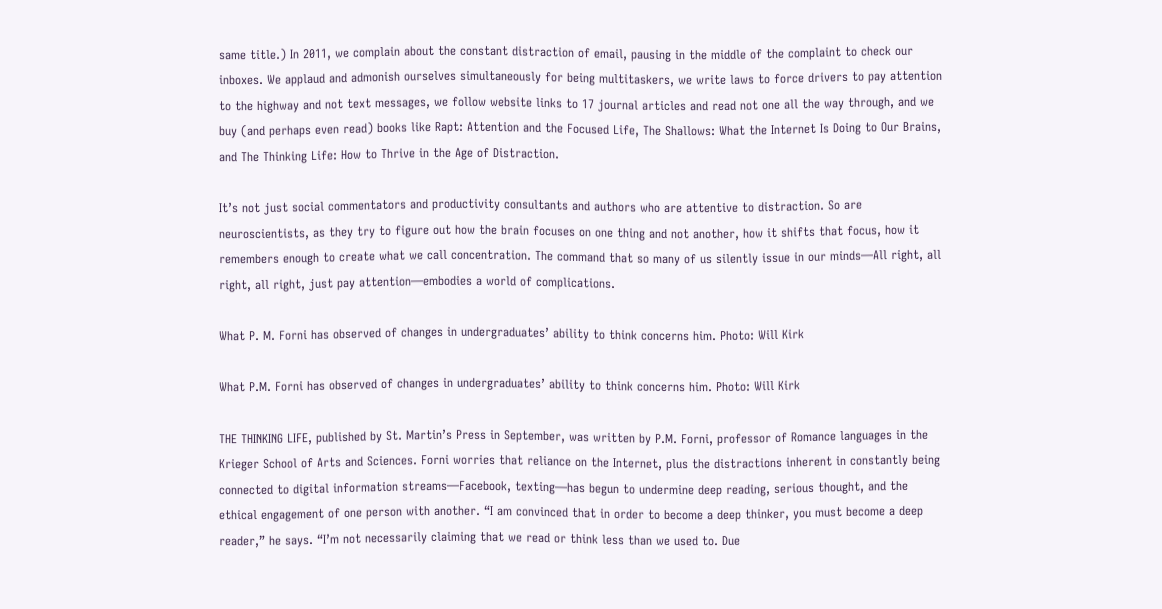same title.) In 2011, we complain about the constant distraction of email, pausing in the middle of the complaint to check our inboxes. We applaud and admonish ourselves simultaneously for being multitaskers, we write laws to force drivers to pay attention to the highway and not text messages, we follow website links to 17 journal articles and read not one all the way through, and we buy (and perhaps even read) books like Rapt: Attention and the Focused Life, The Shallows: What the Internet Is Doing to Our Brains, and The Thinking Life: How to Thrive in the Age of Distraction.

It’s not just social commentators and productivity consultants and authors who are attentive to distraction. So are neuroscientists, as they try to figure out how the brain focuses on one thing and not another, how it shifts that focus, how it remembers enough to create what we call concentration. The command that so many of us silently issue in our minds—All right, all right, all right, just pay attention—embodies a world of complications.

What P. M. Forni has observed of changes in undergraduates’ ability to think concerns him. Photo: Will Kirk

What P.M. Forni has observed of changes in undergraduates’ ability to think concerns him. Photo: Will Kirk

THE THINKING LIFE, published by St. Martin’s Press in September, was written by P.M. Forni, professor of Romance languages in the Krieger School of Arts and Sciences. Forni worries that reliance on the Internet, plus the distractions inherent in constantly being connected to digital information streams—Facebook, texting—has begun to undermine deep reading, serious thought, and the ethical engagement of one person with another. “I am convinced that in order to become a deep thinker, you must become a deep reader,” he says. “I’m not necessarily claiming that we read or think less than we used to. Due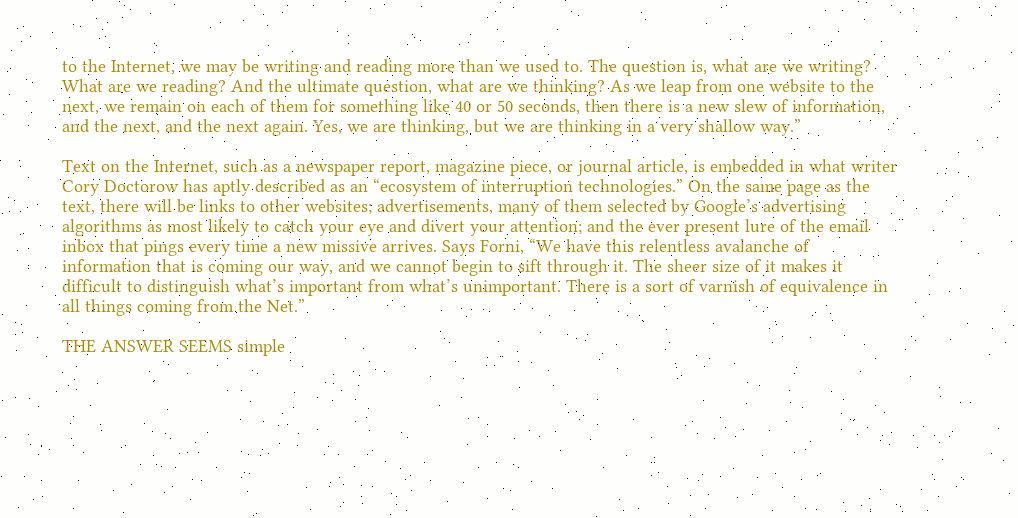to the Internet, we may be writing and reading more than we used to. The question is, what are we writing? What are we reading? And the ultimate question, what are we thinking? As we leap from one website to the next, we remain on each of them for something like 40 or 50 seconds, then there is a new slew of information, and the next, and the next again. Yes, we are thinking, but we are thinking in a very shallow way.”

Text on the Internet, such as a newspaper report, magazine piece, or journal article, is embedded in what writer Cory Doctorow has aptly described as an “ecosystem of interruption technologies.” On the same page as the text, there will be links to other websites; advertisements, many of them selected by Google’s advertising algorithms as most likely to catch your eye and divert your attention; and the ever present lure of the email inbox that pings every time a new missive arrives. Says Forni, “We have this relentless avalanche of information that is coming our way, and we cannot begin to sift through it. The sheer size of it makes it difficult to distinguish what’s important from what’s unimportant. There is a sort of varnish of equivalence in all things coming from the Net.”

THE ANSWER SEEMS simple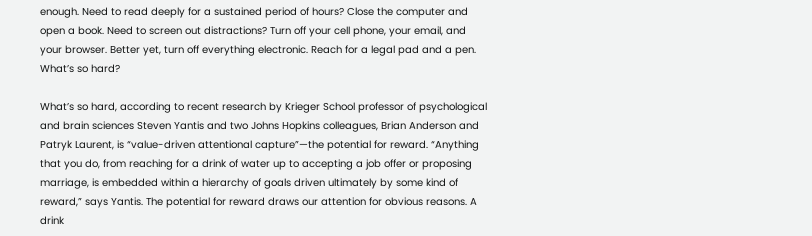enough. Need to read deeply for a sustained period of hours? Close the computer and open a book. Need to screen out distractions? Turn off your cell phone, your email, and your browser. Better yet, turn off everything electronic. Reach for a legal pad and a pen. What’s so hard?

What’s so hard, according to recent research by Krieger School professor of psychological and brain sciences Steven Yantis and two Johns Hopkins colleagues, Brian Anderson and Patryk Laurent, is “value-driven attentional capture”—the potential for reward. “Anything that you do, from reaching for a drink of water up to accepting a job offer or proposing marriage, is embedded within a hierarchy of goals driven ultimately by some kind of reward,” says Yantis. The potential for reward draws our attention for obvious reasons. A drink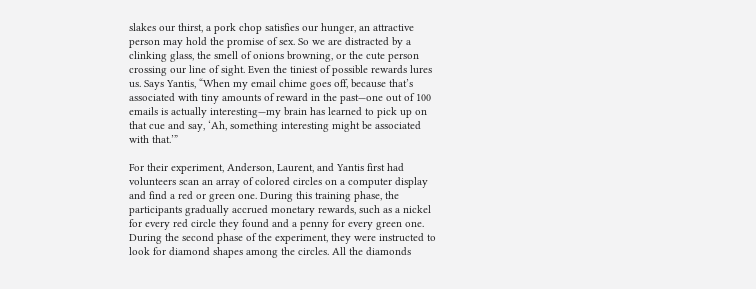slakes our thirst, a pork chop satisfies our hunger, an attractive person may hold the promise of sex. So we are distracted by a clinking glass, the smell of onions browning, or the cute person crossing our line of sight. Even the tiniest of possible rewards lures us. Says Yantis, “When my email chime goes off, because that’s associated with tiny amounts of reward in the past—one out of 100 emails is actually interesting—my brain has learned to pick up on that cue and say, ‘Ah, something interesting might be associated with that.’”

For their experiment, Anderson, Laurent, and Yantis first had volunteers scan an array of colored circles on a computer display and find a red or green one. During this training phase, the participants gradually accrued monetary rewards, such as a nickel for every red circle they found and a penny for every green one. During the second phase of the experiment, they were instructed to look for diamond shapes among the circles. All the diamonds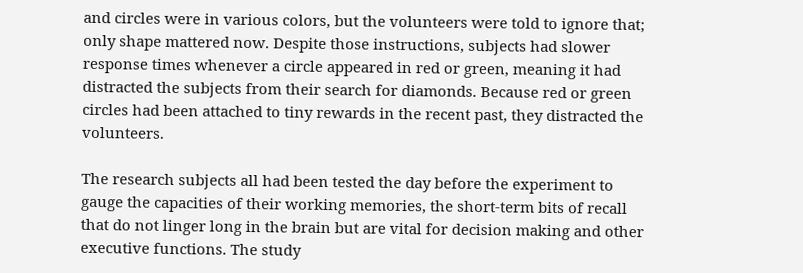and circles were in various colors, but the volunteers were told to ignore that; only shape mattered now. Despite those instructions, subjects had slower response times whenever a circle appeared in red or green, meaning it had distracted the subjects from their search for diamonds. Because red or green circles had been attached to tiny rewards in the recent past, they distracted the volunteers.

The research subjects all had been tested the day before the experiment to gauge the capacities of their working memories, the short-term bits of recall that do not linger long in the brain but are vital for decision making and other executive functions. The study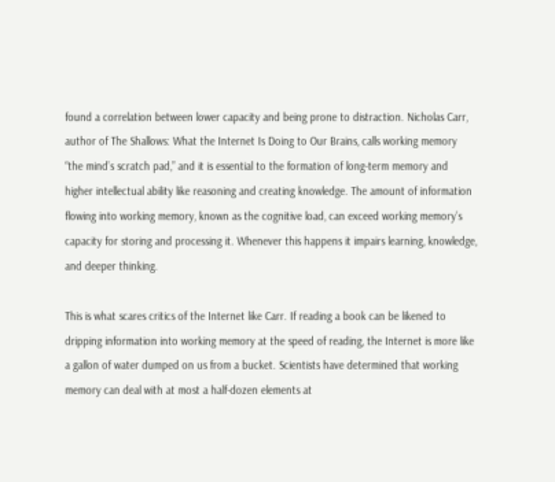found a correlation between lower capacity and being prone to distraction. Nicholas Carr, author of The Shallows: What the Internet Is Doing to Our Brains, calls working memory “the mind’s scratch pad,” and it is essential to the formation of long-term memory and higher intellectual ability like reasoning and creating knowledge. The amount of information flowing into working memory, known as the cognitive load, can exceed working memory’s capacity for storing and processing it. Whenever this happens it impairs learning, knowledge, and deeper thinking.

This is what scares critics of the Internet like Carr. If reading a book can be likened to dripping information into working memory at the speed of reading, the Internet is more like a gallon of water dumped on us from a bucket. Scientists have determined that working memory can deal with at most a half-dozen elements at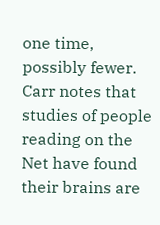one time, possibly fewer. Carr notes that studies of people reading on the Net have found their brains are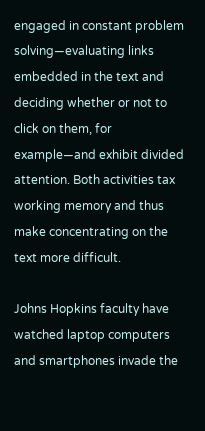engaged in constant problem solving—evaluating links embedded in the text and deciding whether or not to click on them, for example—and exhibit divided attention. Both activities tax working memory and thus make concentrating on the text more difficult.

Johns Hopkins faculty have watched laptop computers and smartphones invade the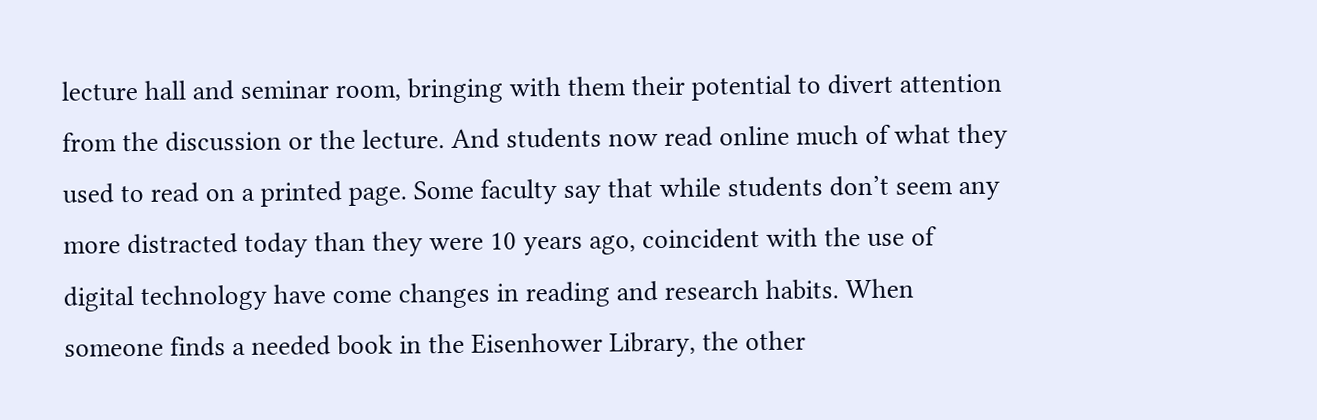lecture hall and seminar room, bringing with them their potential to divert attention from the discussion or the lecture. And students now read online much of what they used to read on a printed page. Some faculty say that while students don’t seem any more distracted today than they were 10 years ago, coincident with the use of digital technology have come changes in reading and research habits. When someone finds a needed book in the Eisenhower Library, the other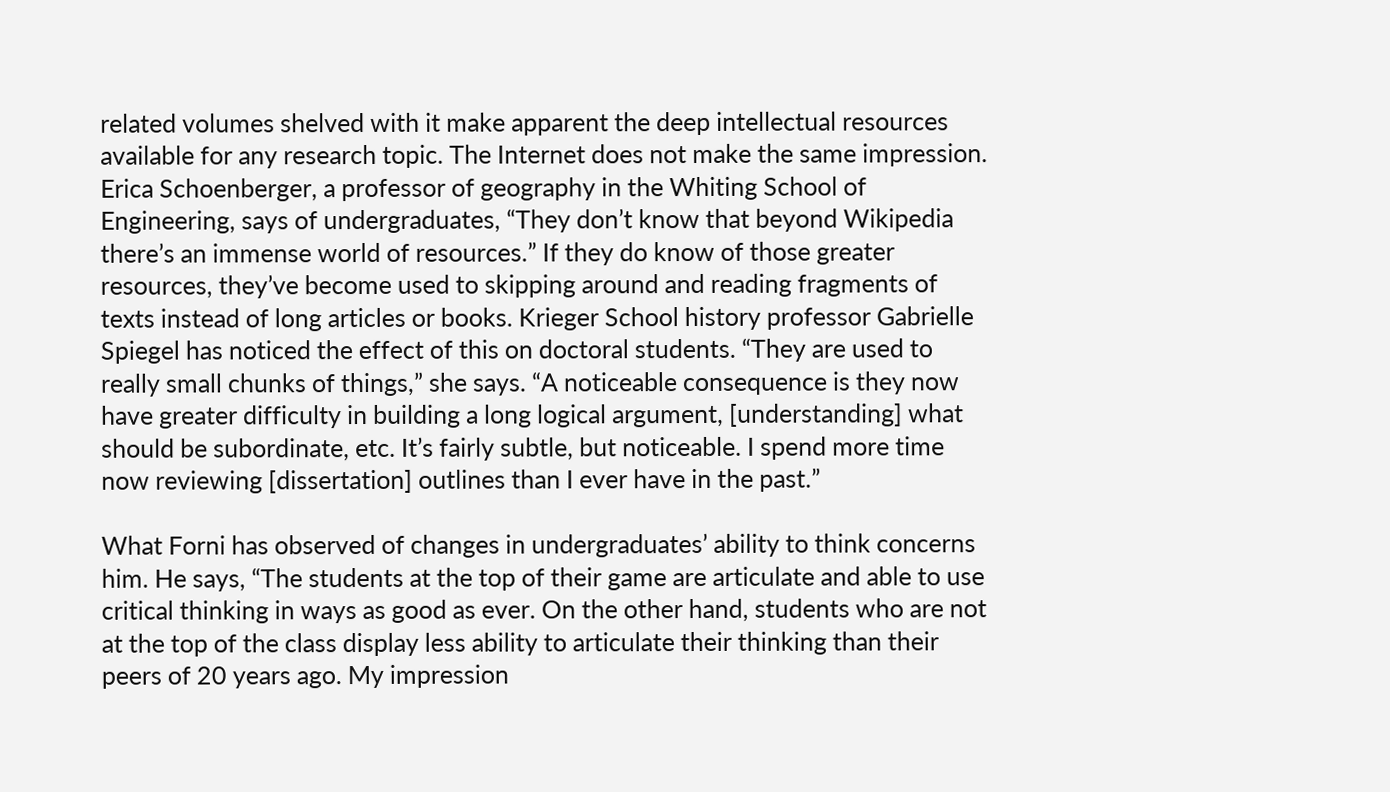related volumes shelved with it make apparent the deep intellectual resources available for any research topic. The Internet does not make the same impression. Erica Schoenberger, a professor of geography in the Whiting School of Engineering, says of undergraduates, “They don’t know that beyond Wikipedia there’s an immense world of resources.” If they do know of those greater resources, they’ve become used to skipping around and reading fragments of texts instead of long articles or books. Krieger School history professor Gabrielle Spiegel has noticed the effect of this on doctoral students. “They are used to really small chunks of things,” she says. “A noticeable consequence is they now have greater difficulty in building a long logical argument, [understanding] what should be subordinate, etc. It’s fairly subtle, but noticeable. I spend more time now reviewing [dissertation] outlines than I ever have in the past.”

What Forni has observed of changes in undergraduates’ ability to think concerns him. He says, “The students at the top of their game are articulate and able to use critical thinking in ways as good as ever. On the other hand, students who are not at the top of the class display less ability to articulate their thinking than their peers of 20 years ago. My impression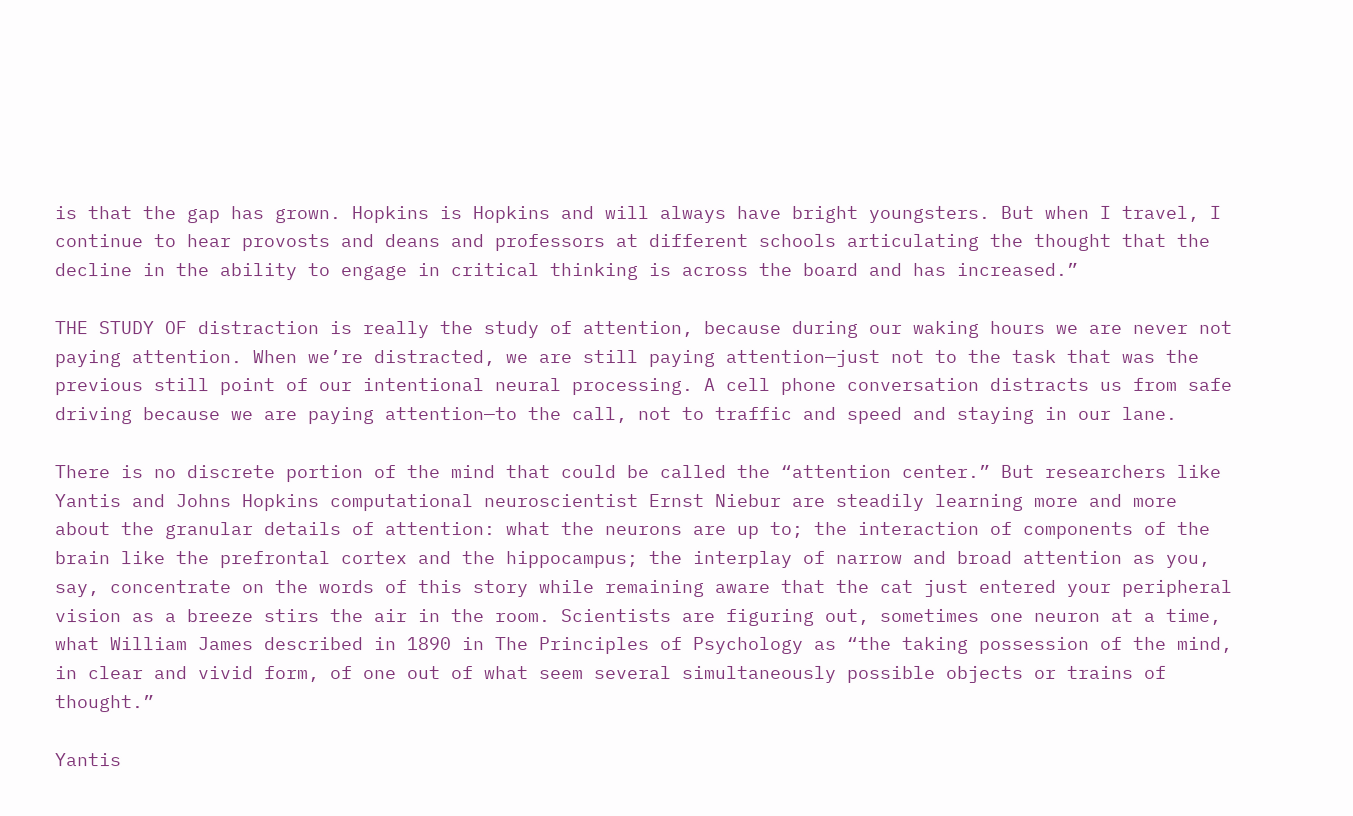is that the gap has grown. Hopkins is Hopkins and will always have bright youngsters. But when I travel, I continue to hear provosts and deans and professors at different schools articulating the thought that the decline in the ability to engage in critical thinking is across the board and has increased.”

THE STUDY OF distraction is really the study of attention, because during our waking hours we are never not paying attention. When we’re distracted, we are still paying attention—just not to the task that was the previous still point of our intentional neural processing. A cell phone conversation distracts us from safe driving because we are paying attention—to the call, not to traffic and speed and staying in our lane.

There is no discrete portion of the mind that could be called the “attention center.” But researchers like Yantis and Johns Hopkins computational neuroscientist Ernst Niebur are steadily learning more and more about the granular details of attention: what the neurons are up to; the interaction of components of the brain like the prefrontal cortex and the hippocampus; the interplay of narrow and broad attention as you, say, concentrate on the words of this story while remaining aware that the cat just entered your peripheral vision as a breeze stirs the air in the room. Scientists are figuring out, sometimes one neuron at a time, what William James described in 1890 in The Principles of Psychology as “the taking possession of the mind, in clear and vivid form, of one out of what seem several simultaneously possible objects or trains of thought.”

Yantis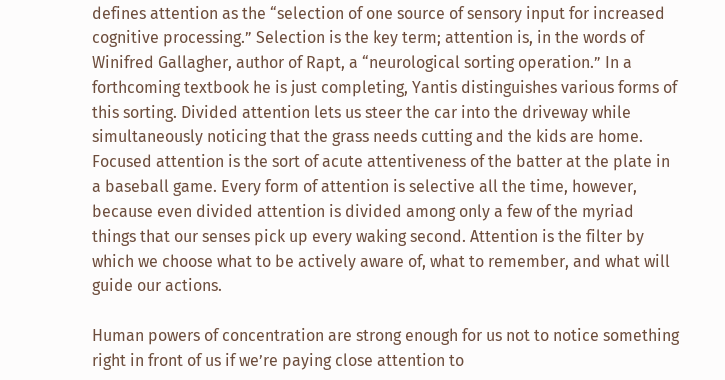defines attention as the “selection of one source of sensory input for increased cognitive processing.” Selection is the key term; attention is, in the words of Winifred Gallagher, author of Rapt, a “neurological sorting operation.” In a forthcoming textbook he is just completing, Yantis distinguishes various forms of this sorting. Divided attention lets us steer the car into the driveway while simultaneously noticing that the grass needs cutting and the kids are home. Focused attention is the sort of acute attentiveness of the batter at the plate in a baseball game. Every form of attention is selective all the time, however, because even divided attention is divided among only a few of the myriad things that our senses pick up every waking second. Attention is the filter by which we choose what to be actively aware of, what to remember, and what will guide our actions.

Human powers of concentration are strong enough for us not to notice something right in front of us if we’re paying close attention to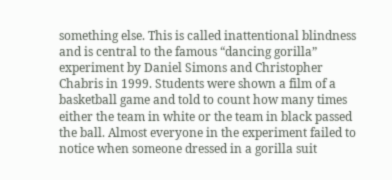something else. This is called inattentional blindness and is central to the famous “dancing gorilla” experiment by Daniel Simons and Christopher Chabris in 1999. Students were shown a film of a basketball game and told to count how many times either the team in white or the team in black passed the ball. Almost everyone in the experiment failed to notice when someone dressed in a gorilla suit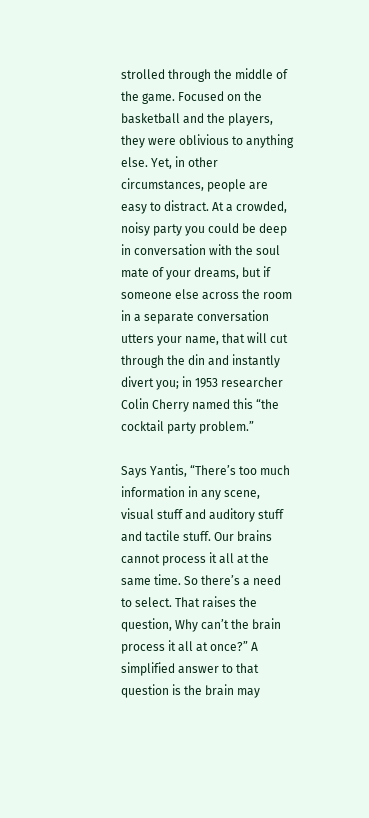strolled through the middle of the game. Focused on the basketball and the players, they were oblivious to anything else. Yet, in other circumstances, people are easy to distract. At a crowded, noisy party you could be deep in conversation with the soul mate of your dreams, but if someone else across the room in a separate conversation utters your name, that will cut through the din and instantly divert you; in 1953 researcher Colin Cherry named this “the cocktail party problem.”

Says Yantis, “There’s too much information in any scene, visual stuff and auditory stuff and tactile stuff. Our brains cannot process it all at the same time. So there’s a need to select. That raises the question, Why can’t the brain process it all at once?” A simplified answer to that question is the brain may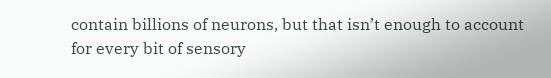contain billions of neurons, but that isn’t enough to account for every bit of sensory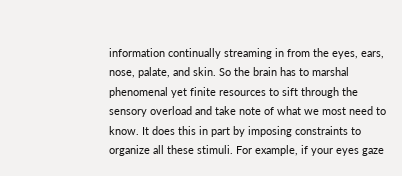information continually streaming in from the eyes, ears, nose, palate, and skin. So the brain has to marshal phenomenal yet finite resources to sift through the sensory overload and take note of what we most need to know. It does this in part by imposing constraints to organize all these stimuli. For example, if your eyes gaze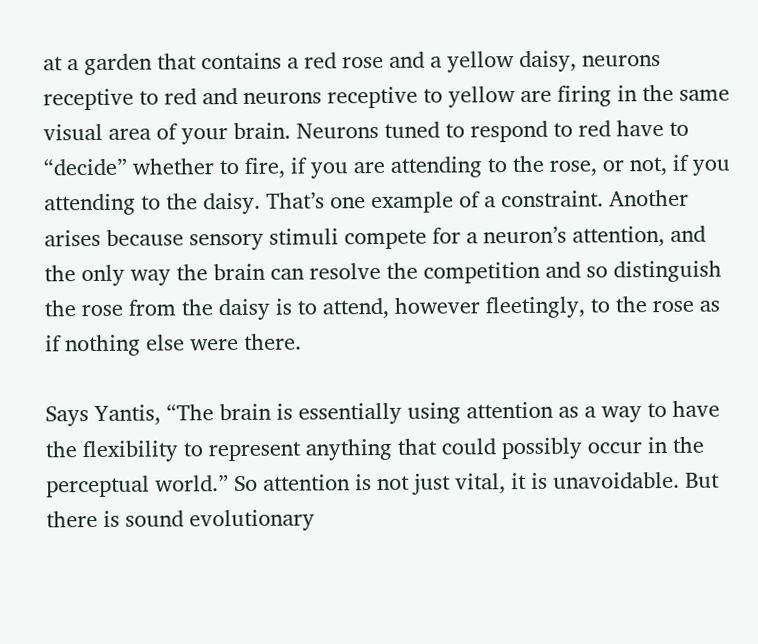at a garden that contains a red rose and a yellow daisy, neurons receptive to red and neurons receptive to yellow are firing in the same visual area of your brain. Neurons tuned to respond to red have to “decide” whether to fire, if you are attending to the rose, or not, if you attending to the daisy. That’s one example of a constraint. Another arises because sensory stimuli compete for a neuron’s attention, and the only way the brain can resolve the competition and so distinguish the rose from the daisy is to attend, however fleetingly, to the rose as if nothing else were there.

Says Yantis, “The brain is essentially using attention as a way to have the flexibility to represent anything that could possibly occur in the perceptual world.” So attention is not just vital, it is unavoidable. But there is sound evolutionary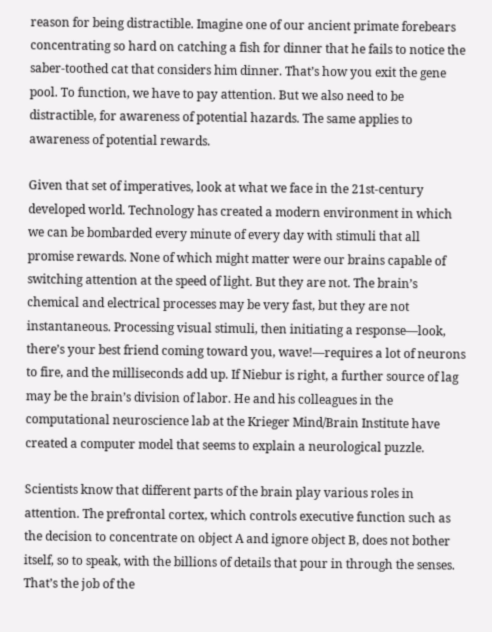reason for being distractible. Imagine one of our ancient primate forebears concentrating so hard on catching a fish for dinner that he fails to notice the saber-toothed cat that considers him dinner. That’s how you exit the gene pool. To function, we have to pay attention. But we also need to be distractible, for awareness of potential hazards. The same applies to awareness of potential rewards.

Given that set of imperatives, look at what we face in the 21st-century developed world. Technology has created a modern environment in which we can be bombarded every minute of every day with stimuli that all promise rewards. None of which might matter were our brains capable of switching attention at the speed of light. But they are not. The brain’s chemical and electrical processes may be very fast, but they are not instantaneous. Processing visual stimuli, then initiating a response—look, there’s your best friend coming toward you, wave!—requires a lot of neurons to fire, and the milliseconds add up. If Niebur is right, a further source of lag may be the brain’s division of labor. He and his colleagues in the computational neuroscience lab at the Krieger Mind/Brain Institute have created a computer model that seems to explain a neurological puzzle.

Scientists know that different parts of the brain play various roles in attention. The prefrontal cortex, which controls executive function such as the decision to concentrate on object A and ignore object B, does not bother itself, so to speak, with the billions of details that pour in through the senses. That’s the job of the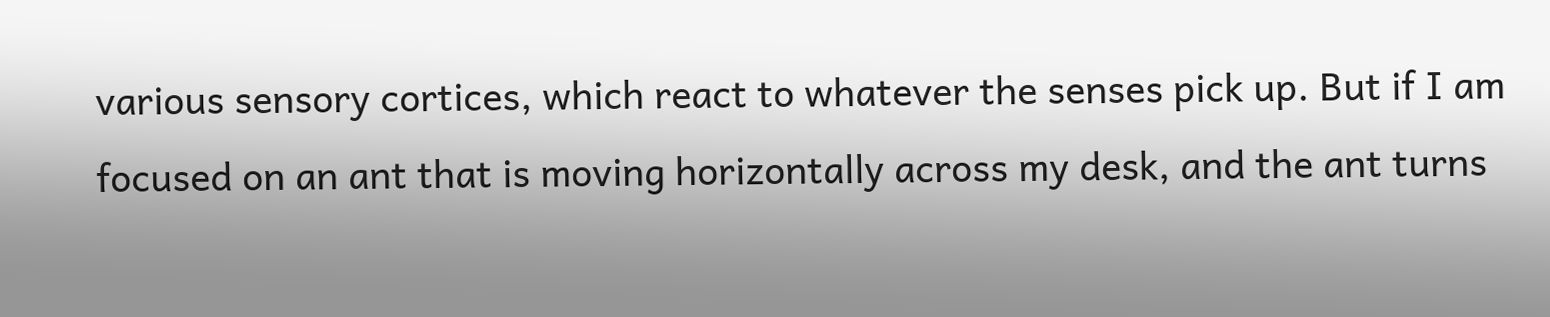various sensory cortices, which react to whatever the senses pick up. But if I am focused on an ant that is moving horizontally across my desk, and the ant turns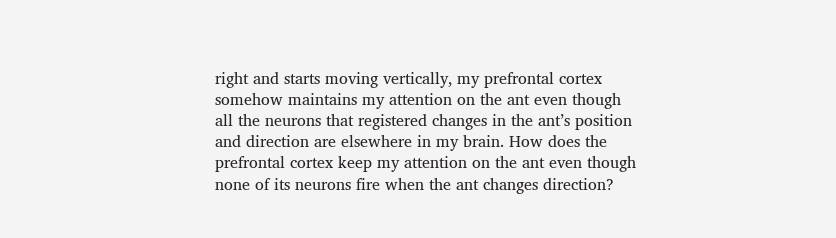right and starts moving vertically, my prefrontal cortex somehow maintains my attention on the ant even though all the neurons that registered changes in the ant’s position and direction are elsewhere in my brain. How does the prefrontal cortex keep my attention on the ant even though none of its neurons fire when the ant changes direction?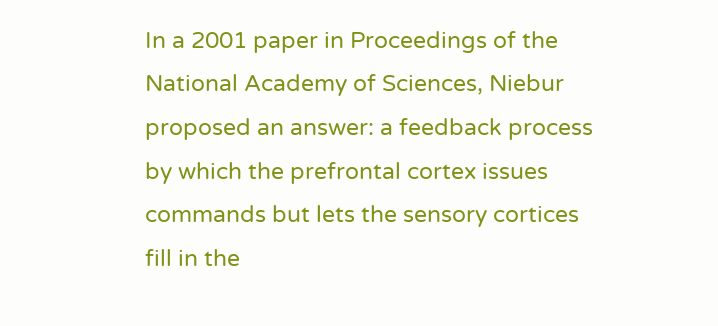In a 2001 paper in Proceedings of the National Academy of Sciences, Niebur proposed an answer: a feedback process by which the prefrontal cortex issues commands but lets the sensory cortices fill in the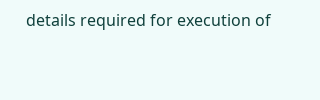details required for execution of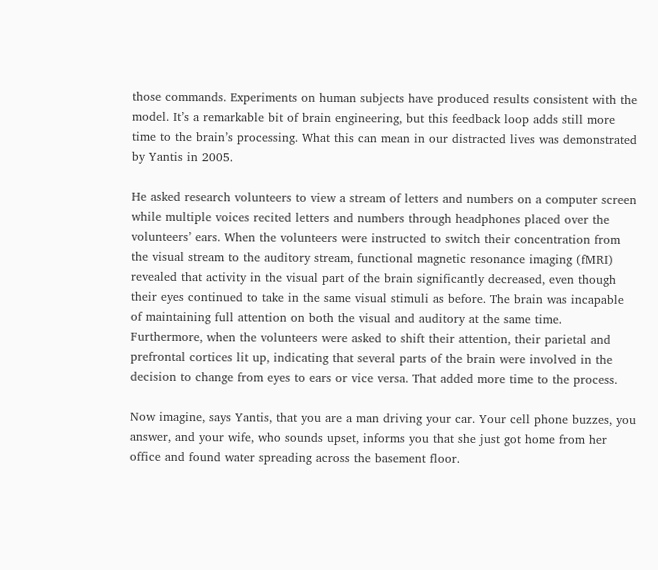those commands. Experiments on human subjects have produced results consistent with the model. It’s a remarkable bit of brain engineering, but this feedback loop adds still more time to the brain’s processing. What this can mean in our distracted lives was demonstrated by Yantis in 2005.

He asked research volunteers to view a stream of letters and numbers on a computer screen while multiple voices recited letters and numbers through headphones placed over the volunteers’ ears. When the volunteers were instructed to switch their concentration from the visual stream to the auditory stream, functional magnetic resonance imaging (fMRI) revealed that activity in the visual part of the brain significantly decreased, even though their eyes continued to take in the same visual stimuli as before. The brain was incapable of maintaining full attention on both the visual and auditory at the same time. Furthermore, when the volunteers were asked to shift their attention, their parietal and prefrontal cortices lit up, indicating that several parts of the brain were involved in the decision to change from eyes to ears or vice versa. That added more time to the process.

Now imagine, says Yantis, that you are a man driving your car. Your cell phone buzzes, you answer, and your wife, who sounds upset, informs you that she just got home from her office and found water spreading across the basement floor.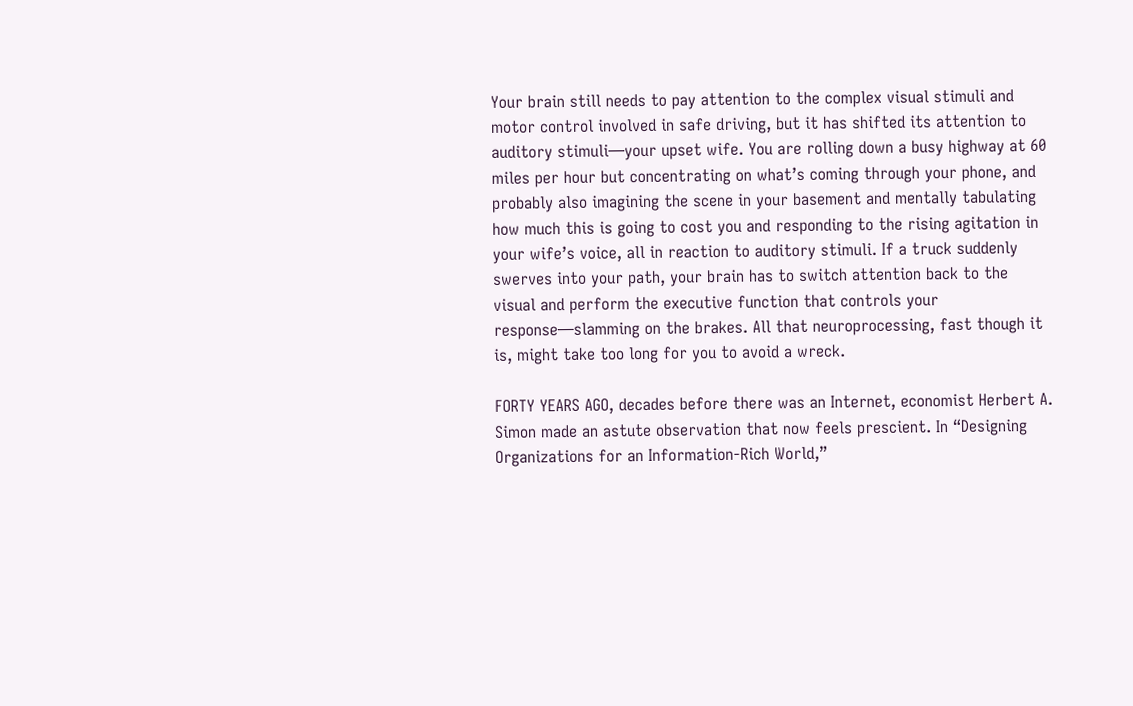Your brain still needs to pay attention to the complex visual stimuli and motor control involved in safe driving, but it has shifted its attention to auditory stimuli—your upset wife. You are rolling down a busy highway at 60 miles per hour but concentrating on what’s coming through your phone, and probably also imagining the scene in your basement and mentally tabulating how much this is going to cost you and responding to the rising agitation in your wife’s voice, all in reaction to auditory stimuli. If a truck suddenly swerves into your path, your brain has to switch attention back to the visual and perform the executive function that controls your response—slamming on the brakes. All that neuroprocessing, fast though it is, might take too long for you to avoid a wreck.

FORTY YEARS AGO, decades before there was an Internet, economist Herbert A. Simon made an astute observation that now feels prescient. In “Designing Organizations for an Information-Rich World,”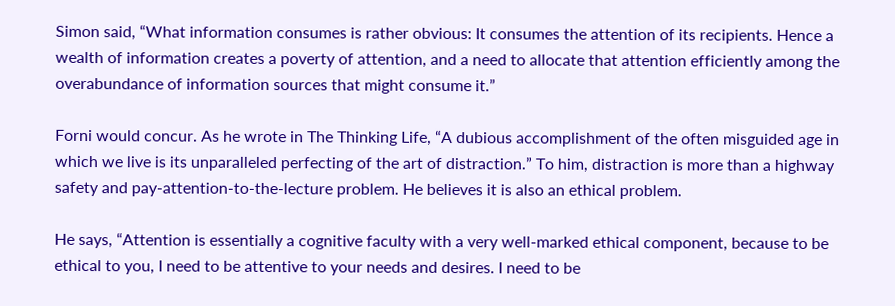Simon said, “What information consumes is rather obvious: It consumes the attention of its recipients. Hence a wealth of information creates a poverty of attention, and a need to allocate that attention efficiently among the overabundance of information sources that might consume it.”

Forni would concur. As he wrote in The Thinking Life, “A dubious accomplishment of the often misguided age in which we live is its unparalleled perfecting of the art of distraction.” To him, distraction is more than a highway safety and pay-attention-to-the-lecture problem. He believes it is also an ethical problem.

He says, “Attention is essentially a cognitive faculty with a very well-marked ethical component, because to be ethical to you, I need to be attentive to your needs and desires. I need to be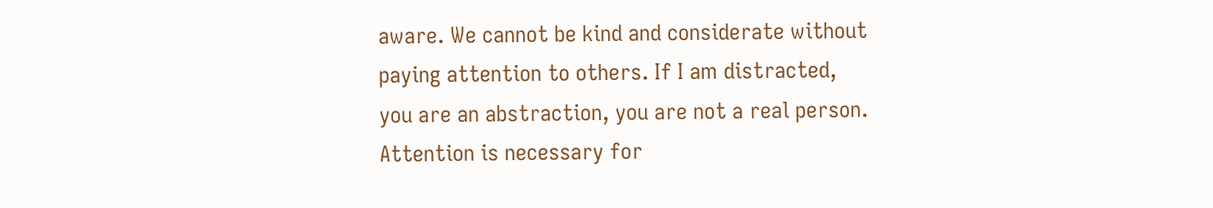aware. We cannot be kind and considerate without paying attention to others. If I am distracted, you are an abstraction, you are not a real person. Attention is necessary for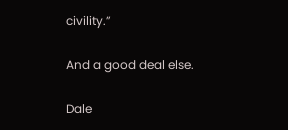civility.”

And a good deal else.

Dale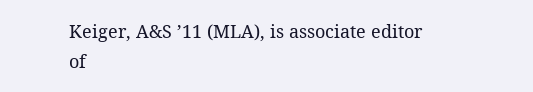Keiger, A&S ’11 (MLA), is associate editor of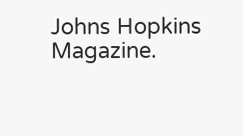Johns Hopkins Magazine.